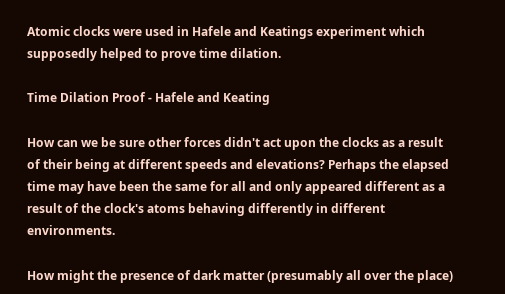Atomic clocks were used in Hafele and Keatings experiment which supposedly helped to prove time dilation.

Time Dilation Proof - Hafele and Keating

How can we be sure other forces didn't act upon the clocks as a result of their being at different speeds and elevations? Perhaps the elapsed time may have been the same for all and only appeared different as a result of the clock's atoms behaving differently in different environments.

How might the presence of dark matter (presumably all over the place)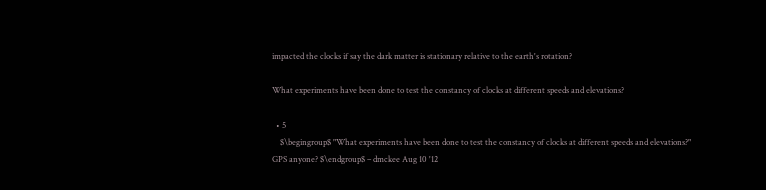impacted the clocks if say the dark matter is stationary relative to the earth's rotation?

What experiments have been done to test the constancy of clocks at different speeds and elevations?

  • 5
    $\begingroup$ "What experiments have been done to test the constancy of clocks at different speeds and elevations?" GPS anyone? $\endgroup$ – dmckee Aug 10 '12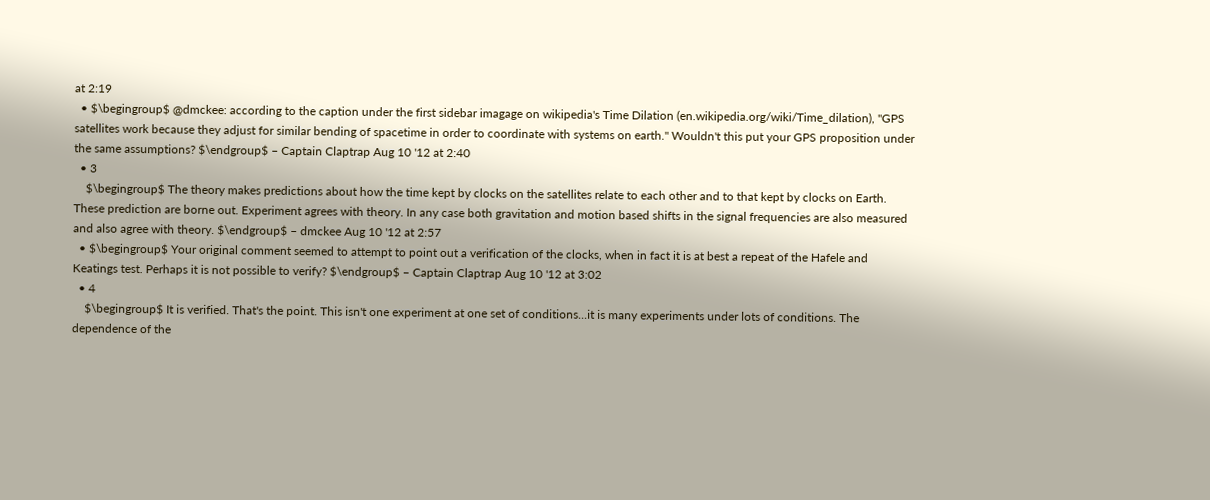at 2:19
  • $\begingroup$ @dmckee: according to the caption under the first sidebar imagage on wikipedia's Time Dilation (en.wikipedia.org/wiki/Time_dilation), "GPS satellites work because they adjust for similar bending of spacetime in order to coordinate with systems on earth." Wouldn't this put your GPS proposition under the same assumptions? $\endgroup$ – Captain Claptrap Aug 10 '12 at 2:40
  • 3
    $\begingroup$ The theory makes predictions about how the time kept by clocks on the satellites relate to each other and to that kept by clocks on Earth. These prediction are borne out. Experiment agrees with theory. In any case both gravitation and motion based shifts in the signal frequencies are also measured and also agree with theory. $\endgroup$ – dmckee Aug 10 '12 at 2:57
  • $\begingroup$ Your original comment seemed to attempt to point out a verification of the clocks, when in fact it is at best a repeat of the Hafele and Keatings test. Perhaps it is not possible to verify? $\endgroup$ – Captain Claptrap Aug 10 '12 at 3:02
  • 4
    $\begingroup$ It is verified. That's the point. This isn't one experiment at one set of conditions...it is many experiments under lots of conditions. The dependence of the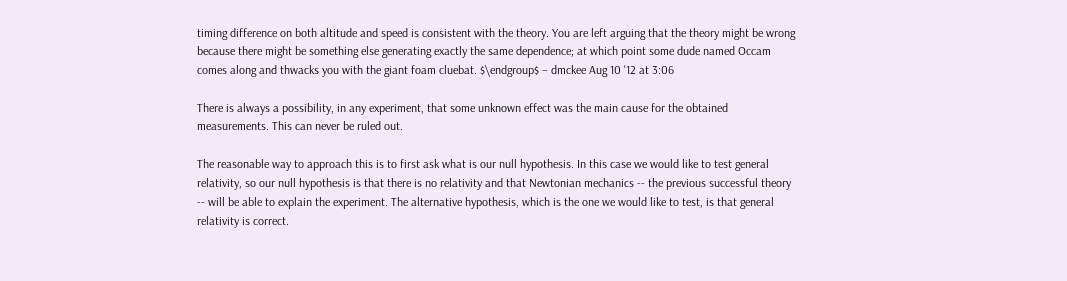timing difference on both altitude and speed is consistent with the theory. You are left arguing that the theory might be wrong because there might be something else generating exactly the same dependence; at which point some dude named Occam comes along and thwacks you with the giant foam cluebat. $\endgroup$ – dmckee Aug 10 '12 at 3:06

There is always a possibility, in any experiment, that some unknown effect was the main cause for the obtained measurements. This can never be ruled out.

The reasonable way to approach this is to first ask what is our null hypothesis. In this case we would like to test general relativity, so our null hypothesis is that there is no relativity and that Newtonian mechanics -- the previous successful theory -- will be able to explain the experiment. The alternative hypothesis, which is the one we would like to test, is that general relativity is correct.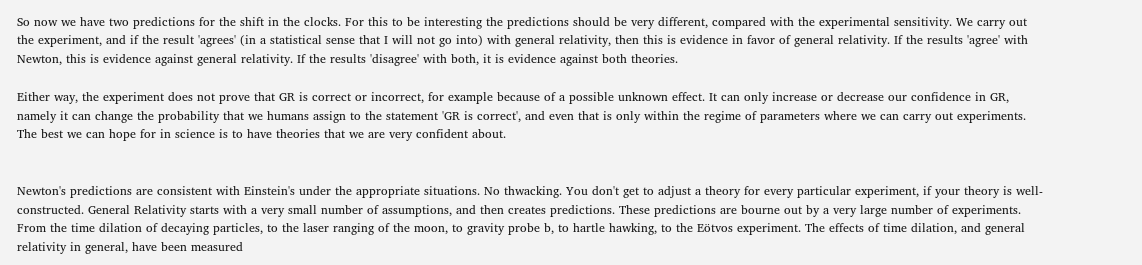So now we have two predictions for the shift in the clocks. For this to be interesting the predictions should be very different, compared with the experimental sensitivity. We carry out the experiment, and if the result 'agrees' (in a statistical sense that I will not go into) with general relativity, then this is evidence in favor of general relativity. If the results 'agree' with Newton, this is evidence against general relativity. If the results 'disagree' with both, it is evidence against both theories.

Either way, the experiment does not prove that GR is correct or incorrect, for example because of a possible unknown effect. It can only increase or decrease our confidence in GR, namely it can change the probability that we humans assign to the statement 'GR is correct', and even that is only within the regime of parameters where we can carry out experiments. The best we can hope for in science is to have theories that we are very confident about.


Newton's predictions are consistent with Einstein's under the appropriate situations. No thwacking. You don't get to adjust a theory for every particular experiment, if your theory is well-constructed. General Relativity starts with a very small number of assumptions, and then creates predictions. These predictions are bourne out by a very large number of experiments. From the time dilation of decaying particles, to the laser ranging of the moon, to gravity probe b, to hartle hawking, to the Eötvos experiment. The effects of time dilation, and general relativity in general, have been measured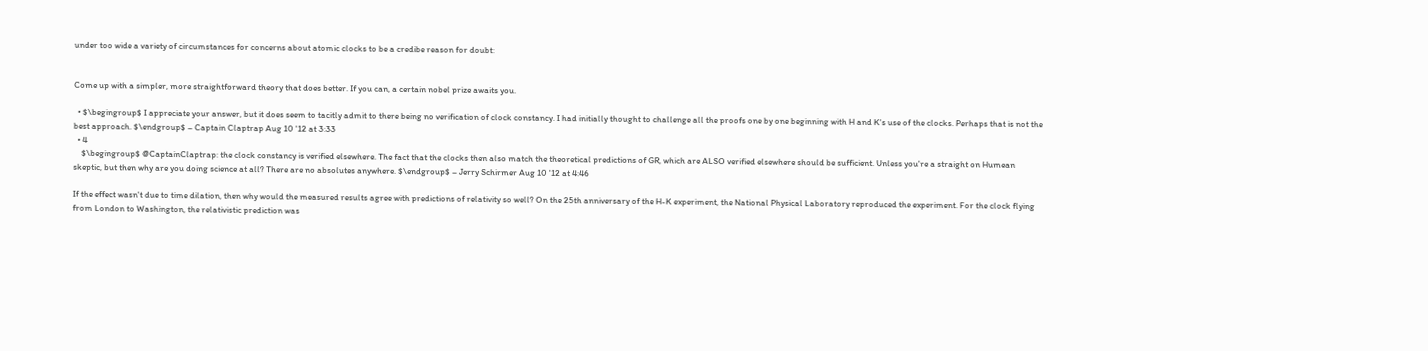under too wide a variety of circumstances for concerns about atomic clocks to be a credibe reason for doubt:


Come up with a simpler, more straightforward theory that does better. If you can, a certain nobel prize awaits you.

  • $\begingroup$ I appreciate your answer, but it does seem to tacitly admit to there being no verification of clock constancy. I had initially thought to challenge all the proofs one by one beginning with H and K's use of the clocks. Perhaps that is not the best approach. $\endgroup$ – Captain Claptrap Aug 10 '12 at 3:33
  • 4
    $\begingroup$ @CaptainClaptrap: the clock constancy is verified elsewhere. The fact that the clocks then also match the theoretical predictions of GR, which are ALSO verified elsewhere should be sufficient. Unless you're a straight on Humean skeptic, but then why are you doing science at all? There are no absolutes anywhere. $\endgroup$ – Jerry Schirmer Aug 10 '12 at 4:46

If the effect wasn't due to time dilation, then why would the measured results agree with predictions of relativity so well? On the 25th anniversary of the H-K experiment, the National Physical Laboratory reproduced the experiment. For the clock flying from London to Washington, the relativistic prediction was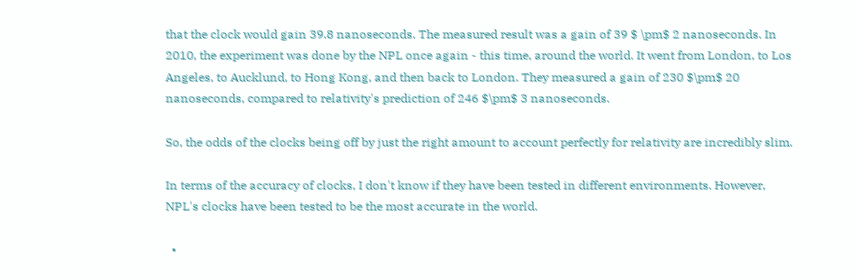that the clock would gain 39.8 nanoseconds. The measured result was a gain of 39 $ \pm$ 2 nanoseconds. In 2010, the experiment was done by the NPL once again - this time, around the world. It went from London, to Los Angeles, to Aucklund, to Hong Kong, and then back to London. They measured a gain of 230 $\pm$ 20 nanoseconds, compared to relativity's prediction of 246 $\pm$ 3 nanoseconds.

So, the odds of the clocks being off by just the right amount to account perfectly for relativity are incredibly slim.

In terms of the accuracy of clocks, I don't know if they have been tested in different environments. However, NPL's clocks have been tested to be the most accurate in the world.

  •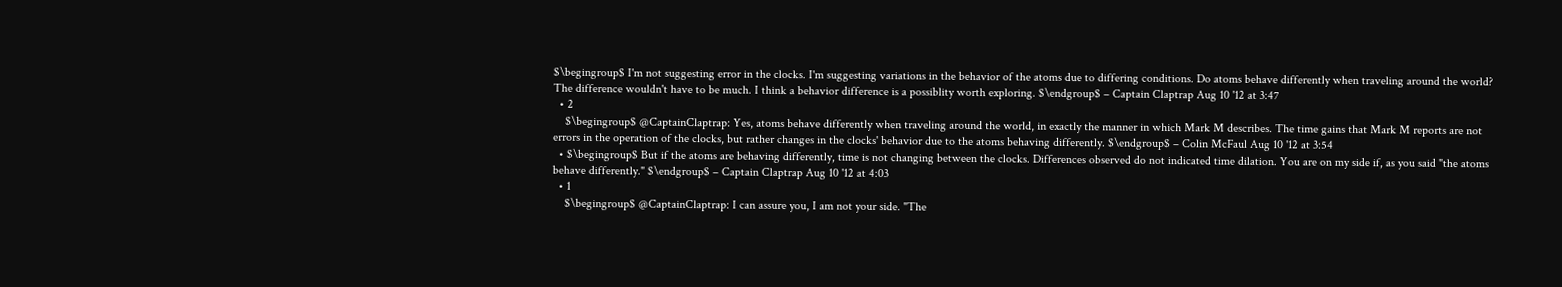$\begingroup$ I'm not suggesting error in the clocks. I'm suggesting variations in the behavior of the atoms due to differing conditions. Do atoms behave differently when traveling around the world? The difference wouldn't have to be much. I think a behavior difference is a possiblity worth exploring. $\endgroup$ – Captain Claptrap Aug 10 '12 at 3:47
  • 2
    $\begingroup$ @CaptainClaptrap: Yes, atoms behave differently when traveling around the world, in exactly the manner in which Mark M describes. The time gains that Mark M reports are not errors in the operation of the clocks, but rather changes in the clocks' behavior due to the atoms behaving differently. $\endgroup$ – Colin McFaul Aug 10 '12 at 3:54
  • $\begingroup$ But if the atoms are behaving differently, time is not changing between the clocks. Differences observed do not indicated time dilation. You are on my side if, as you said "the atoms behave differently." $\endgroup$ – Captain Claptrap Aug 10 '12 at 4:03
  • 1
    $\begingroup$ @CaptainClaptrap: I can assure you, I am not your side. "The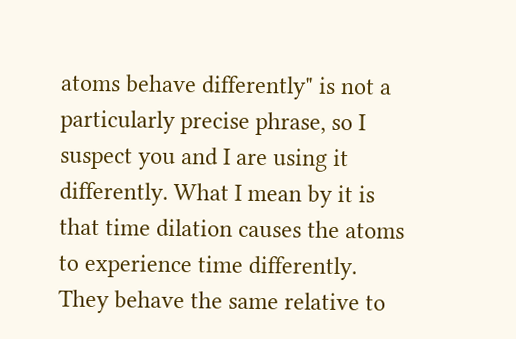atoms behave differently" is not a particularly precise phrase, so I suspect you and I are using it differently. What I mean by it is that time dilation causes the atoms to experience time differently. They behave the same relative to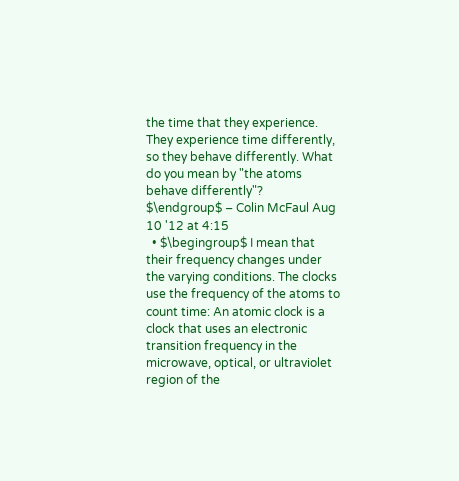the time that they experience. They experience time differently, so they behave differently. What do you mean by "the atoms behave differently"? $\endgroup$ – Colin McFaul Aug 10 '12 at 4:15
  • $\begingroup$ I mean that their frequency changes under the varying conditions. The clocks use the frequency of the atoms to count time: An atomic clock is a clock that uses an electronic transition frequency in the microwave, optical, or ultraviolet region of the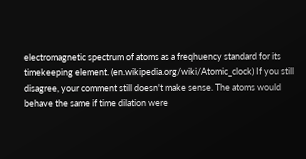electromagnetic spectrum of atoms as a freqhuency standard for its timekeeping element. (en.wikipedia.org/wiki/Atomic_clock) If you still disagree, your comment still doesn't make sense. The atoms would behave the same if time dilation were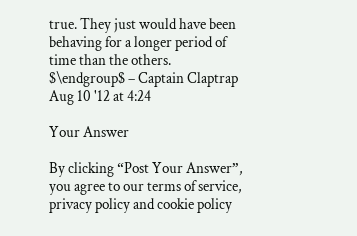true. They just would have been behaving for a longer period of time than the others. $\endgroup$ – Captain Claptrap Aug 10 '12 at 4:24

Your Answer

By clicking “Post Your Answer”, you agree to our terms of service, privacy policy and cookie policy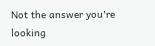Not the answer you're looking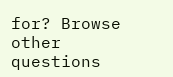for? Browse other questions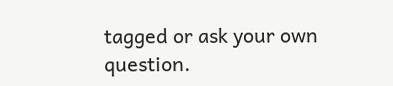tagged or ask your own question.